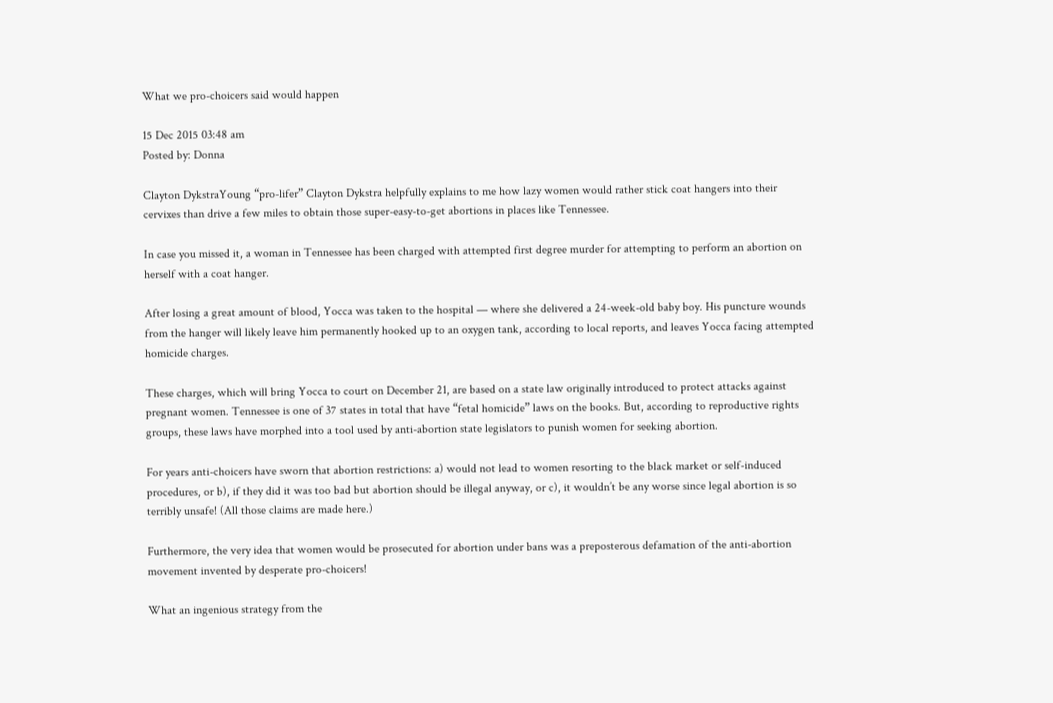What we pro-choicers said would happen

15 Dec 2015 03:48 am
Posted by: Donna

Clayton DykstraYoung “pro-lifer” Clayton Dykstra helpfully explains to me how lazy women would rather stick coat hangers into their cervixes than drive a few miles to obtain those super-easy-to-get abortions in places like Tennessee.

In case you missed it, a woman in Tennessee has been charged with attempted first degree murder for attempting to perform an abortion on herself with a coat hanger.

After losing a great amount of blood, Yocca was taken to the hospital — where she delivered a 24-week-old baby boy. His puncture wounds from the hanger will likely leave him permanently hooked up to an oxygen tank, according to local reports, and leaves Yocca facing attempted homicide charges.

These charges, which will bring Yocca to court on December 21, are based on a state law originally introduced to protect attacks against pregnant women. Tennessee is one of 37 states in total that have “fetal homicide” laws on the books. But, according to reproductive rights groups, these laws have morphed into a tool used by anti-abortion state legislators to punish women for seeking abortion.

For years anti-choicers have sworn that abortion restrictions: a) would not lead to women resorting to the black market or self-induced procedures, or b), if they did it was too bad but abortion should be illegal anyway, or c), it wouldn’t be any worse since legal abortion is so terribly unsafe! (All those claims are made here.)

Furthermore, the very idea that women would be prosecuted for abortion under bans was a preposterous defamation of the anti-abortion movement invented by desperate pro-choicers!

What an ingenious strategy from the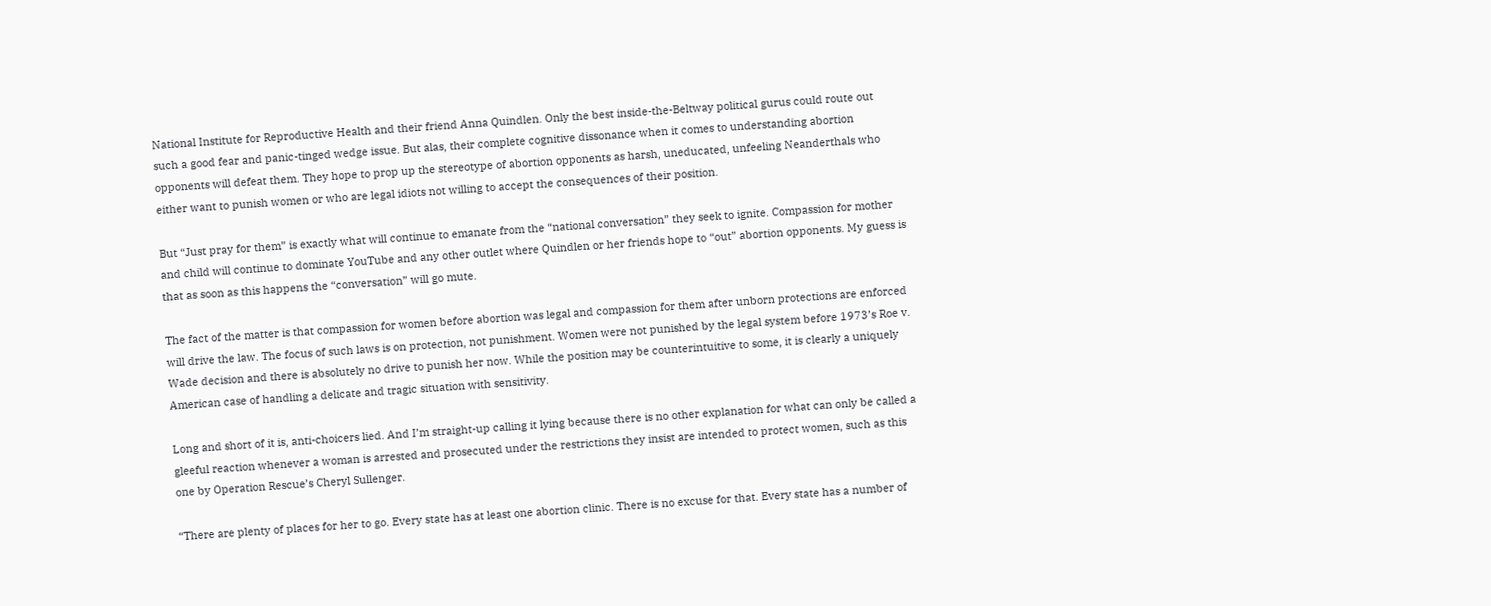National Institute for Reproductive Health and their friend Anna Quindlen. Only the best inside-the-Beltway political gurus could route out such a good fear and panic-tinged wedge issue. But alas, their complete cognitive dissonance when it comes to understanding abortion opponents will defeat them. They hope to prop up the stereotype of abortion opponents as harsh, uneducated, unfeeling Neanderthals who either want to punish women or who are legal idiots not willing to accept the consequences of their position.

But “Just pray for them” is exactly what will continue to emanate from the “national conversation” they seek to ignite. Compassion for mother and child will continue to dominate YouTube and any other outlet where Quindlen or her friends hope to “out” abortion opponents. My guess is that as soon as this happens the “conversation” will go mute.

The fact of the matter is that compassion for women before abortion was legal and compassion for them after unborn protections are enforced will drive the law. The focus of such laws is on protection, not punishment. Women were not punished by the legal system before 1973’s Roe v. Wade decision and there is absolutely no drive to punish her now. While the position may be counterintuitive to some, it is clearly a uniquely American case of handling a delicate and tragic situation with sensitivity.

Long and short of it is, anti-choicers lied. And I’m straight-up calling it lying because there is no other explanation for what can only be called a gleeful reaction whenever a woman is arrested and prosecuted under the restrictions they insist are intended to protect women, such as this one by Operation Rescue’s Cheryl Sullenger.

“There are plenty of places for her to go. Every state has at least one abortion clinic. There is no excuse for that. Every state has a number of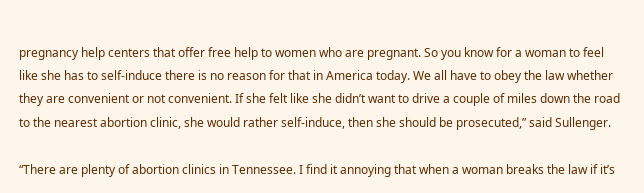pregnancy help centers that offer free help to women who are pregnant. So you know for a woman to feel like she has to self-induce there is no reason for that in America today. We all have to obey the law whether they are convenient or not convenient. If she felt like she didn’t want to drive a couple of miles down the road to the nearest abortion clinic, she would rather self-induce, then she should be prosecuted,” said Sullenger.

“There are plenty of abortion clinics in Tennessee. I find it annoying that when a woman breaks the law if it’s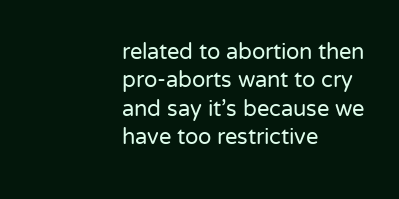related to abortion then pro-aborts want to cry and say it’s because we have too restrictive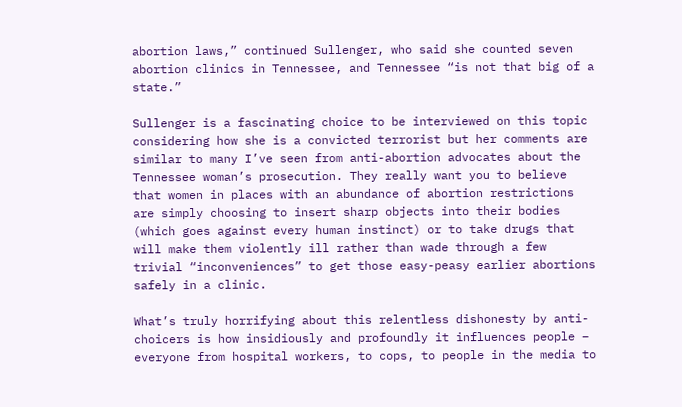abortion laws,” continued Sullenger, who said she counted seven abortion clinics in Tennessee, and Tennessee “is not that big of a state.”

Sullenger is a fascinating choice to be interviewed on this topic considering how she is a convicted terrorist but her comments are similar to many I’ve seen from anti-abortion advocates about the Tennessee woman’s prosecution. They really want you to believe that women in places with an abundance of abortion restrictions are simply choosing to insert sharp objects into their bodies (which goes against every human instinct) or to take drugs that will make them violently ill rather than wade through a few trivial “inconveniences” to get those easy-peasy earlier abortions safely in a clinic.

What’s truly horrifying about this relentless dishonesty by anti-choicers is how insidiously and profoundly it influences people – everyone from hospital workers, to cops, to people in the media to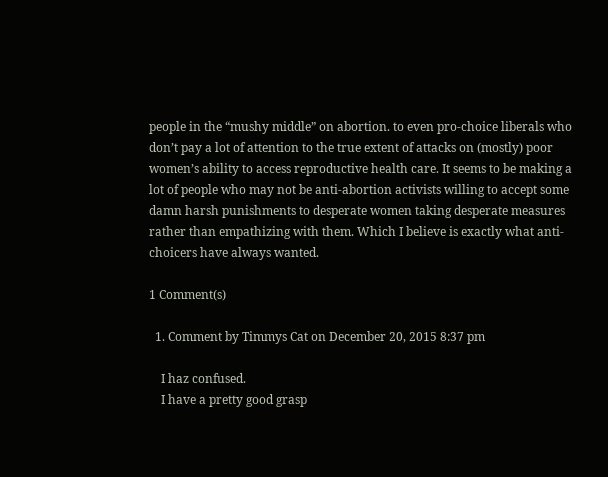people in the “mushy middle” on abortion. to even pro-choice liberals who don’t pay a lot of attention to the true extent of attacks on (mostly) poor women’s ability to access reproductive health care. It seems to be making a lot of people who may not be anti-abortion activists willing to accept some damn harsh punishments to desperate women taking desperate measures rather than empathizing with them. Which I believe is exactly what anti-choicers have always wanted.

1 Comment(s)

  1. Comment by Timmys Cat on December 20, 2015 8:37 pm

    I haz confused.
    I have a pretty good grasp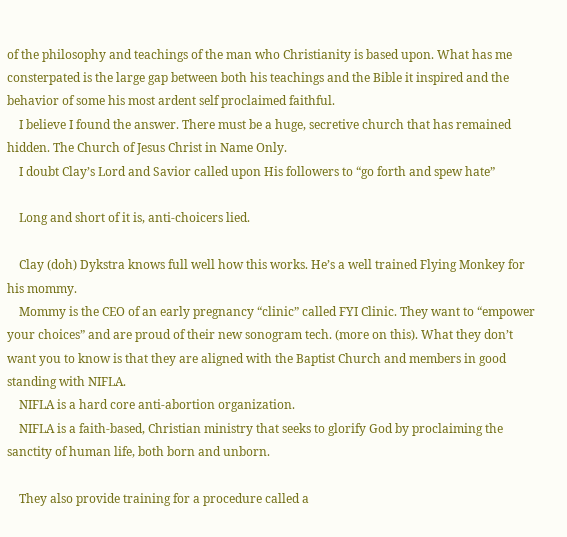of the philosophy and teachings of the man who Christianity is based upon. What has me consterpated is the large gap between both his teachings and the Bible it inspired and the behavior of some his most ardent self proclaimed faithful.
    I believe I found the answer. There must be a huge, secretive church that has remained hidden. The Church of Jesus Christ in Name Only.
    I doubt Clay’s Lord and Savior called upon His followers to “go forth and spew hate”

    Long and short of it is, anti-choicers lied.

    Clay (doh) Dykstra knows full well how this works. He’s a well trained Flying Monkey for his mommy.
    Mommy is the CEO of an early pregnancy “clinic” called FYI Clinic. They want to “empower your choices” and are proud of their new sonogram tech. (more on this). What they don’t want you to know is that they are aligned with the Baptist Church and members in good standing with NIFLA.
    NIFLA is a hard core anti-abortion organization.
    NIFLA is a faith-based, Christian ministry that seeks to glorify God by proclaiming the sanctity of human life, both born and unborn.

    They also provide training for a procedure called a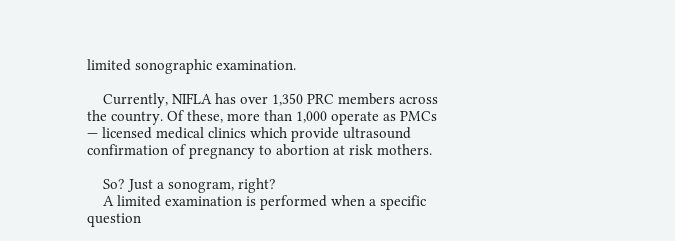limited sonographic examination.

    Currently, NIFLA has over 1,350 PRC members across the country. Of these, more than 1,000 operate as PMCs — licensed medical clinics which provide ultrasound confirmation of pregnancy to abortion at risk mothers.

    So? Just a sonogram, right?
    A limited examination is performed when a specific question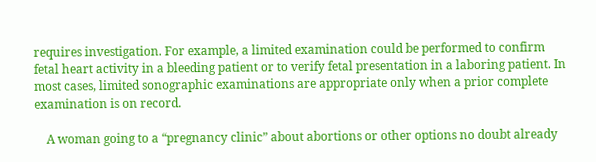requires investigation. For example, a limited examination could be performed to confirm fetal heart activity in a bleeding patient or to verify fetal presentation in a laboring patient. In most cases, limited sonographic examinations are appropriate only when a prior complete examination is on record.

    A woman going to a “pregnancy clinic” about abortions or other options no doubt already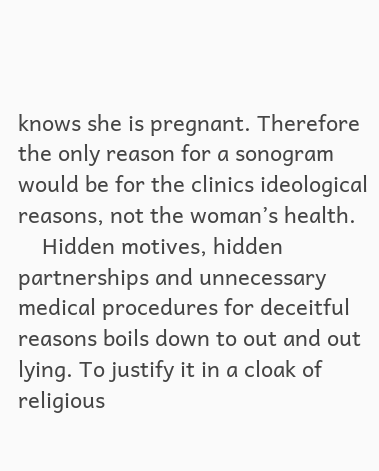knows she is pregnant. Therefore the only reason for a sonogram would be for the clinics ideological reasons, not the woman’s health.
    Hidden motives, hidden partnerships and unnecessary medical procedures for deceitful reasons boils down to out and out lying. To justify it in a cloak of religious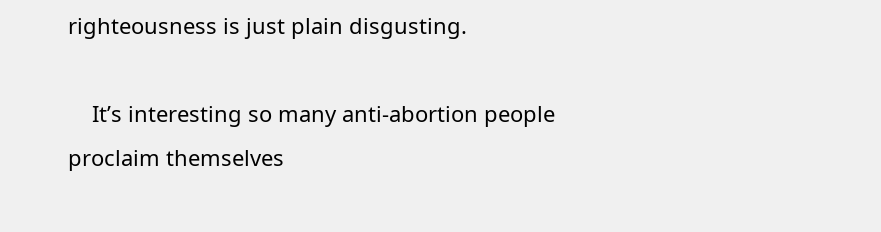righteousness is just plain disgusting.

    It’s interesting so many anti-abortion people proclaim themselves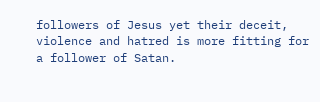followers of Jesus yet their deceit, violence and hatred is more fitting for a follower of Satan.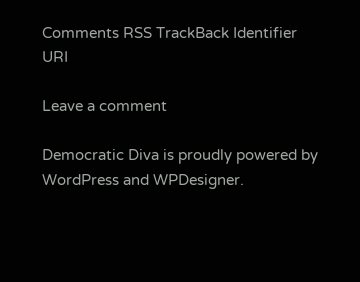Comments RSS TrackBack Identifier URI

Leave a comment

Democratic Diva is proudly powered by WordPress and WPDesigner.